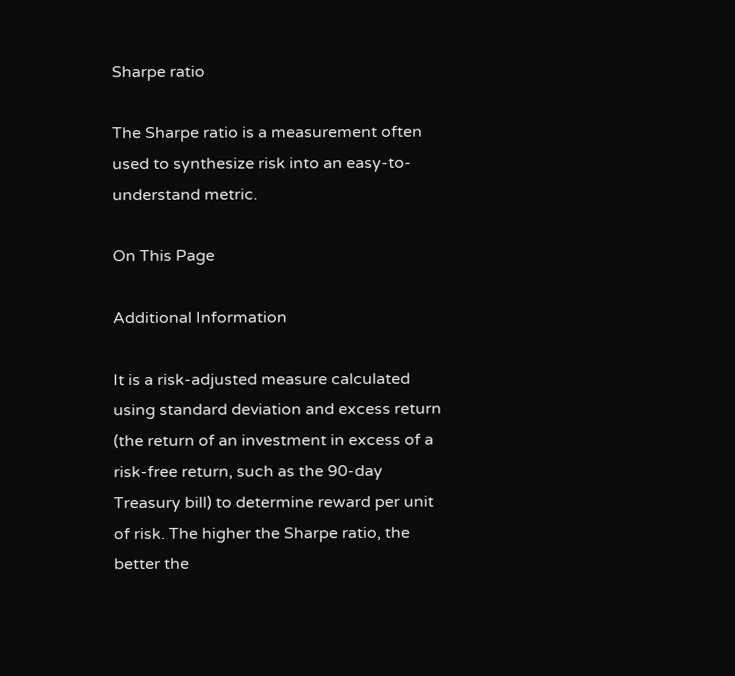Sharpe ratio

The Sharpe ratio is a measurement often used to synthesize risk into an easy-to-understand metric.

On This Page

Additional Information

It is a risk-adjusted measure calculated using standard deviation and excess return (the return of an investment in excess of a risk-free return, such as the 90-day Treasury bill) to determine reward per unit of risk. The higher the Sharpe ratio, the better the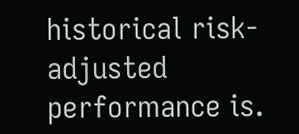historical risk-adjusted performance is.